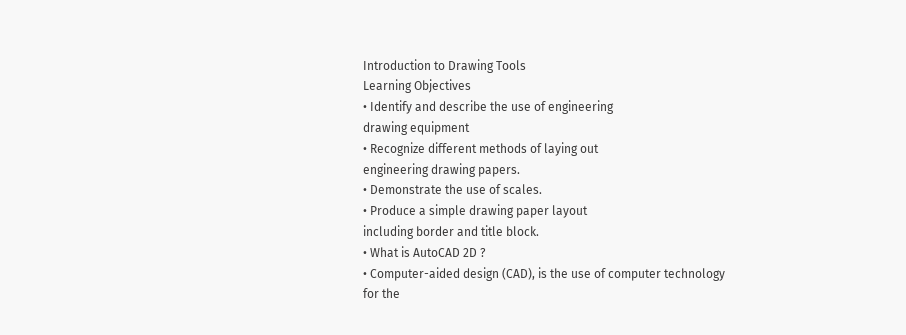Introduction to Drawing Tools
Learning Objectives
• Identify and describe the use of engineering
drawing equipment
• Recognize different methods of laying out
engineering drawing papers.
• Demonstrate the use of scales.
• Produce a simple drawing paper layout
including border and title block.
• What is AutoCAD 2D ?
• Computer-aided design (CAD), is the use of computer technology
for the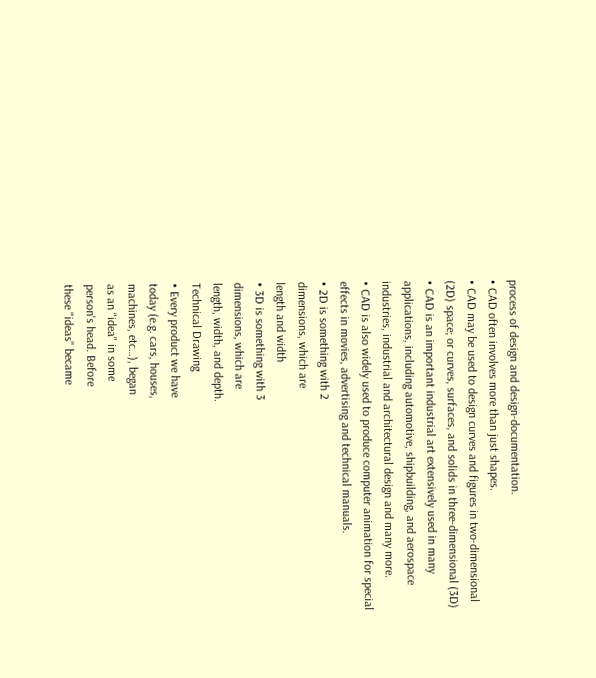process of design and design-documentation.
• CAD often involves more than just shapes.
• CAD may be used to design curves and figures in two-dimensional
(2D) space; or curves, surfaces, and solids in three-dimensional (3D)
• CAD is an important industrial art extensively used in many
applications, including automotive, shipbuilding, and aerospace
industries, industrial and architectural design and many more.
• CAD is also widely used to produce computer animation for special
effects in movies, advertising and technical manuals.
• 2D is something with 2
dimensions, which are
length and width
• 3D is something with 3
dimensions, which are
length, width, and depth.
Technical Drawing
• Every product we have
today (e.g. cars, houses,
machines, etc…), began
as an "idea" in some
person's head. Before
these "ideas" became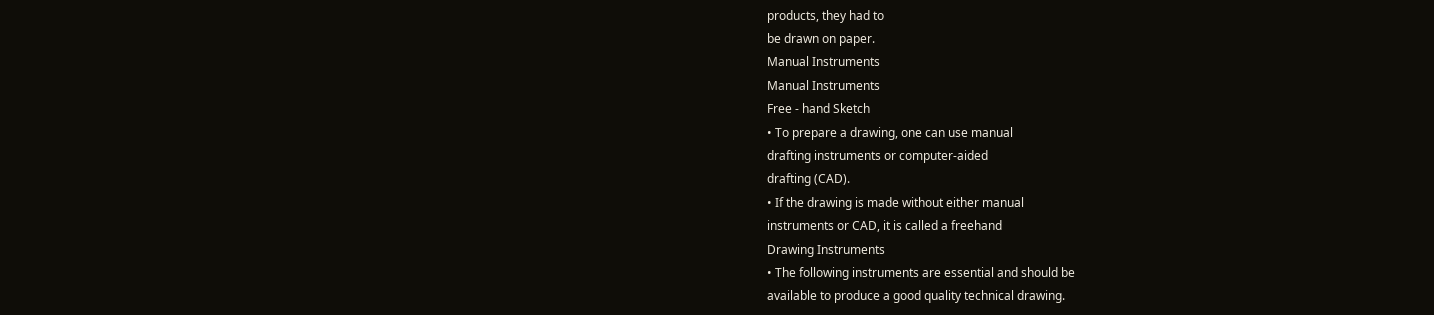products, they had to
be drawn on paper.
Manual Instruments
Manual Instruments
Free - hand Sketch
• To prepare a drawing, one can use manual
drafting instruments or computer-aided
drafting (CAD).
• If the drawing is made without either manual
instruments or CAD, it is called a freehand
Drawing Instruments
• The following instruments are essential and should be
available to produce a good quality technical drawing.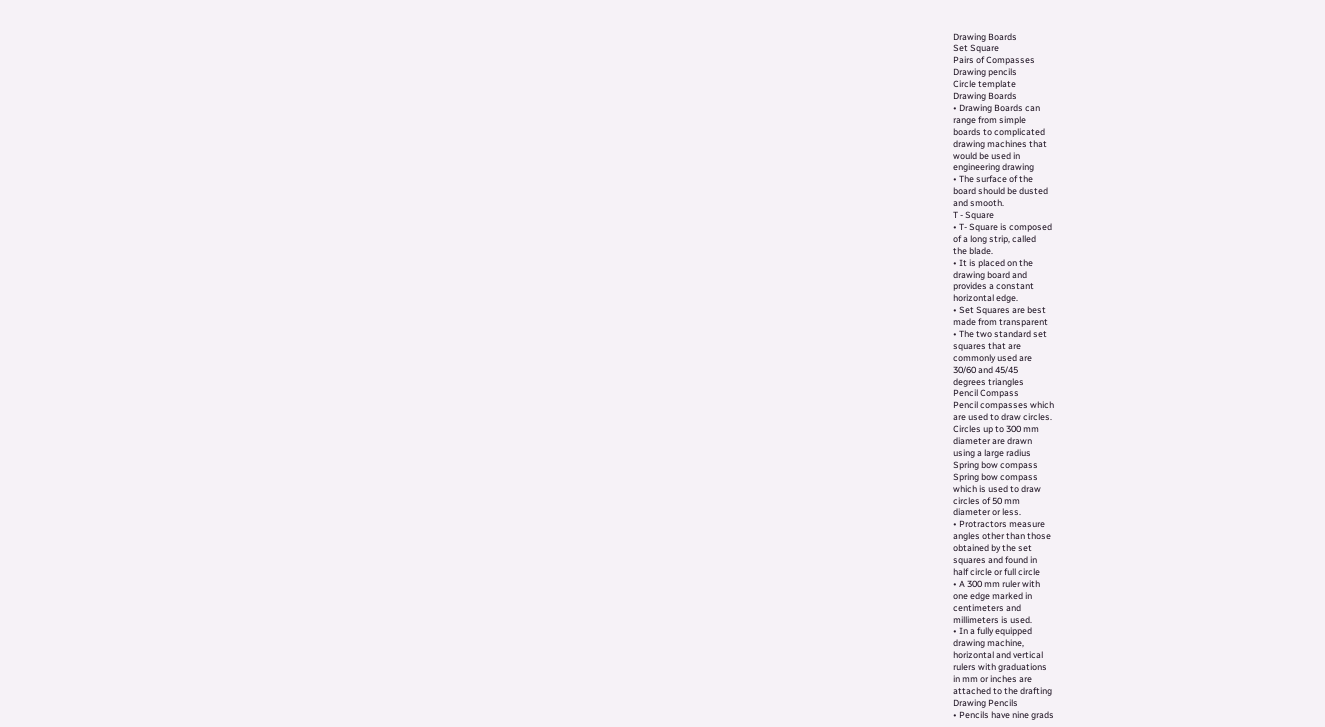Drawing Boards
Set Square
Pairs of Compasses
Drawing pencils
Circle template
Drawing Boards
• Drawing Boards can
range from simple
boards to complicated
drawing machines that
would be used in
engineering drawing
• The surface of the
board should be dusted
and smooth.
T - Square
• T- Square is composed
of a long strip, called
the blade.
• It is placed on the
drawing board and
provides a constant
horizontal edge.
• Set Squares are best
made from transparent
• The two standard set
squares that are
commonly used are
30/60 and 45/45
degrees triangles
Pencil Compass
Pencil compasses which
are used to draw circles.
Circles up to 300 mm
diameter are drawn
using a large radius
Spring bow compass
Spring bow compass
which is used to draw
circles of 50 mm
diameter or less.
• Protractors measure
angles other than those
obtained by the set
squares and found in
half circle or full circle
• A 300 mm ruler with
one edge marked in
centimeters and
millimeters is used.
• In a fully equipped
drawing machine,
horizontal and vertical
rulers with graduations
in mm or inches are
attached to the drafting
Drawing Pencils
• Pencils have nine grads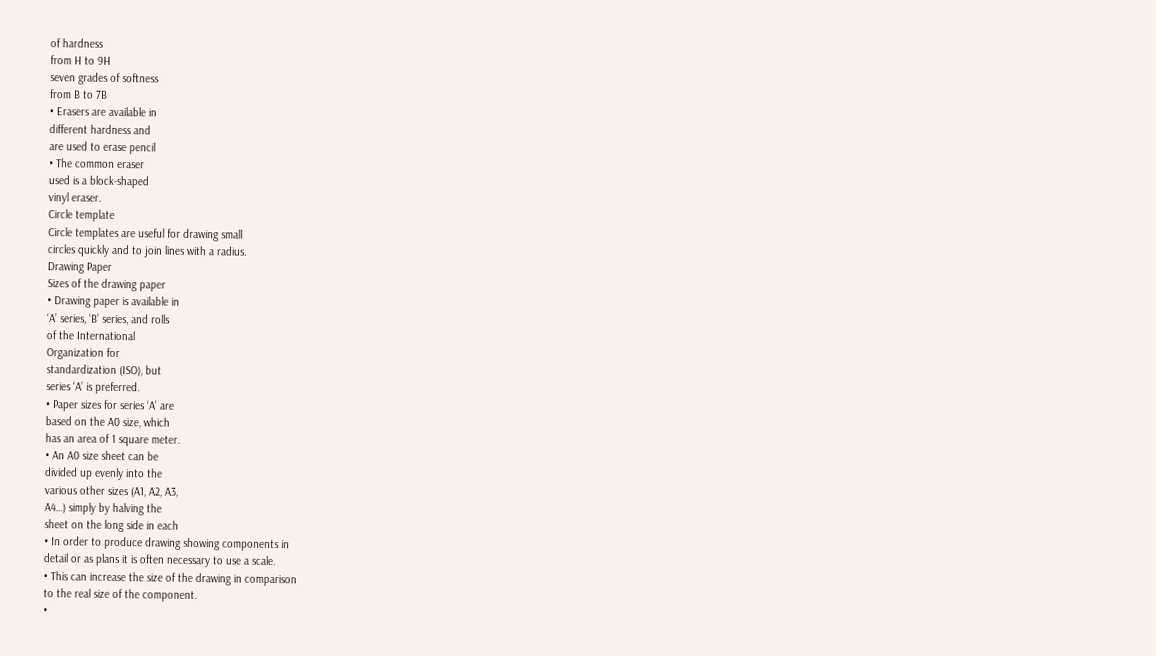of hardness
from H to 9H
seven grades of softness
from B to 7B
• Erasers are available in
different hardness and
are used to erase pencil
• The common eraser
used is a block-shaped
vinyl eraser.
Circle template
Circle templates are useful for drawing small
circles quickly and to join lines with a radius.
Drawing Paper
Sizes of the drawing paper
• Drawing paper is available in
‘A’ series, ‘B’ series, and rolls
of the International
Organization for
standardization (ISO), but
series ‘A’ is preferred.
• Paper sizes for series ‘A’ are
based on the A0 size, which
has an area of 1 square meter.
• An A0 size sheet can be
divided up evenly into the
various other sizes (A1, A2, A3,
A4…) simply by halving the
sheet on the long side in each
• In order to produce drawing showing components in
detail or as plans it is often necessary to use a scale.
• This can increase the size of the drawing in comparison
to the real size of the component.
•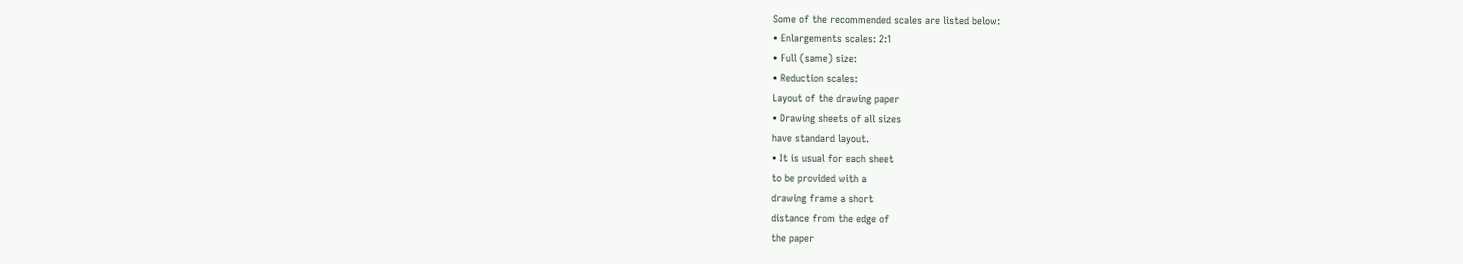Some of the recommended scales are listed below:
• Enlargements scales: 2:1
• Full (same) size:
• Reduction scales:
Layout of the drawing paper
• Drawing sheets of all sizes
have standard layout.
• It is usual for each sheet
to be provided with a
drawing frame a short
distance from the edge of
the paper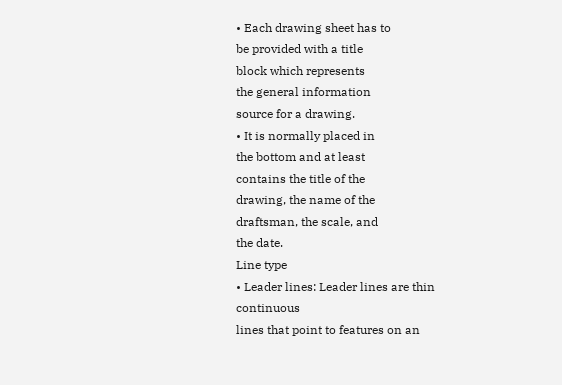• Each drawing sheet has to
be provided with a title
block which represents
the general information
source for a drawing.
• It is normally placed in
the bottom and at least
contains the title of the
drawing, the name of the
draftsman, the scale, and
the date.
Line type
• Leader lines: Leader lines are thin continuous
lines that point to features on an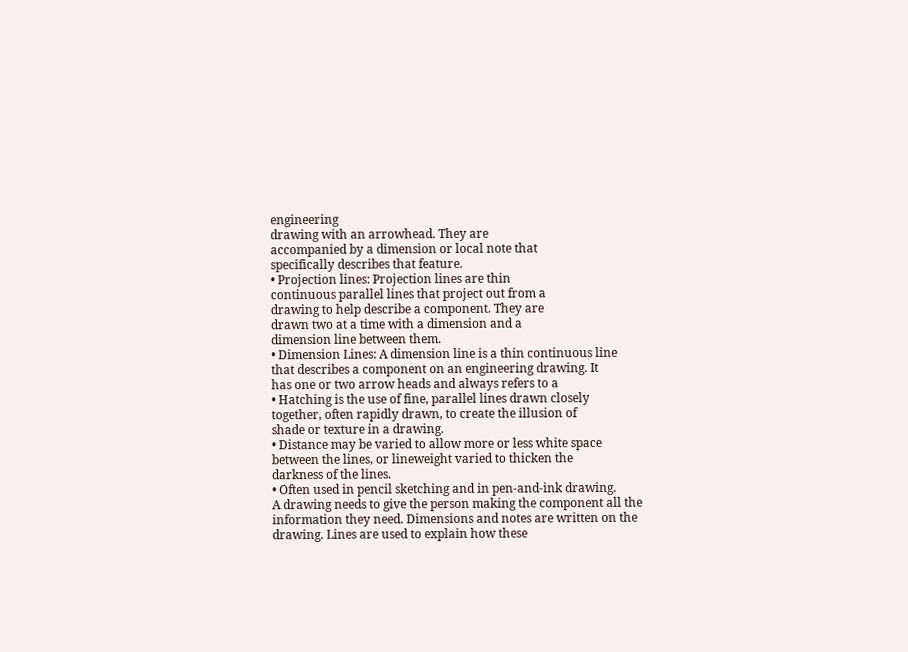engineering
drawing with an arrowhead. They are
accompanied by a dimension or local note that
specifically describes that feature.
• Projection lines: Projection lines are thin
continuous parallel lines that project out from a
drawing to help describe a component. They are
drawn two at a time with a dimension and a
dimension line between them.
• Dimension Lines: A dimension line is a thin continuous line
that describes a component on an engineering drawing. It
has one or two arrow heads and always refers to a
• Hatching is the use of fine, parallel lines drawn closely
together, often rapidly drawn, to create the illusion of
shade or texture in a drawing.
• Distance may be varied to allow more or less white space
between the lines, or lineweight varied to thicken the
darkness of the lines.
• Often used in pencil sketching and in pen-and-ink drawing.
A drawing needs to give the person making the component all the
information they need. Dimensions and notes are written on the
drawing. Lines are used to explain how these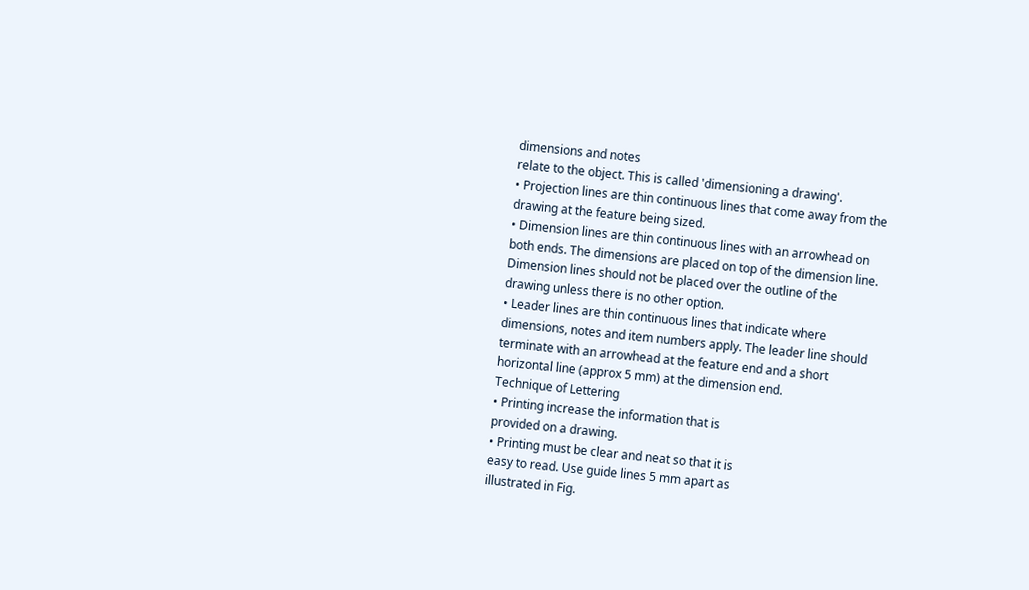dimensions and notes
relate to the object. This is called 'dimensioning a drawing'.
• Projection lines are thin continuous lines that come away from the
drawing at the feature being sized.
• Dimension lines are thin continuous lines with an arrowhead on
both ends. The dimensions are placed on top of the dimension line.
Dimension lines should not be placed over the outline of the
drawing unless there is no other option.
• Leader lines are thin continuous lines that indicate where
dimensions, notes and item numbers apply. The leader line should
terminate with an arrowhead at the feature end and a short
horizontal line (approx 5 mm) at the dimension end.
Technique of Lettering
• Printing increase the information that is
provided on a drawing.
• Printing must be clear and neat so that it is
easy to read. Use guide lines 5 mm apart as
illustrated in Fig.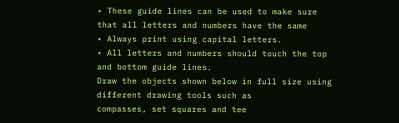• These guide lines can be used to make sure
that all letters and numbers have the same
• Always print using capital letters.
• All letters and numbers should touch the top
and bottom guide lines.
Draw the objects shown below in full size using different drawing tools such as
compasses, set squares and tee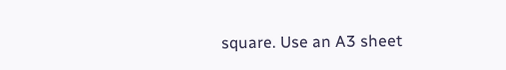square. Use an A3 sheet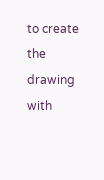to create the drawing with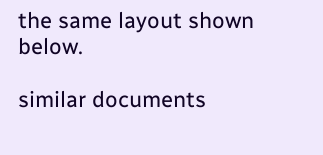the same layout shown below.

similar documents